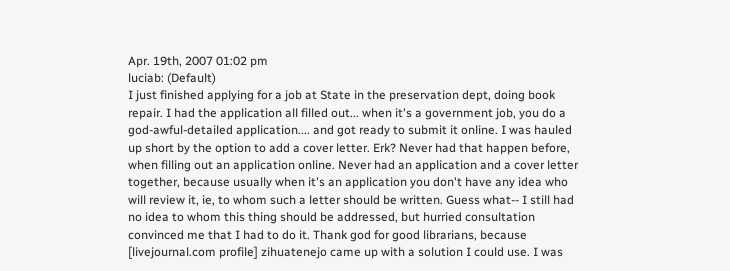Apr. 19th, 2007 01:02 pm
luciab: (Default)
I just finished applying for a job at State in the preservation dept, doing book repair. I had the application all filled out... when it's a government job, you do a god-awful-detailed application.... and got ready to submit it online. I was hauled up short by the option to add a cover letter. Erk? Never had that happen before, when filling out an application online. Never had an application and a cover letter together, because usually when it's an application you don't have any idea who will review it, ie, to whom such a letter should be written. Guess what-- I still had no idea to whom this thing should be addressed, but hurried consultation convinced me that I had to do it. Thank god for good librarians, because [livejournal.com profile] zihuatenejo came up with a solution I could use. I was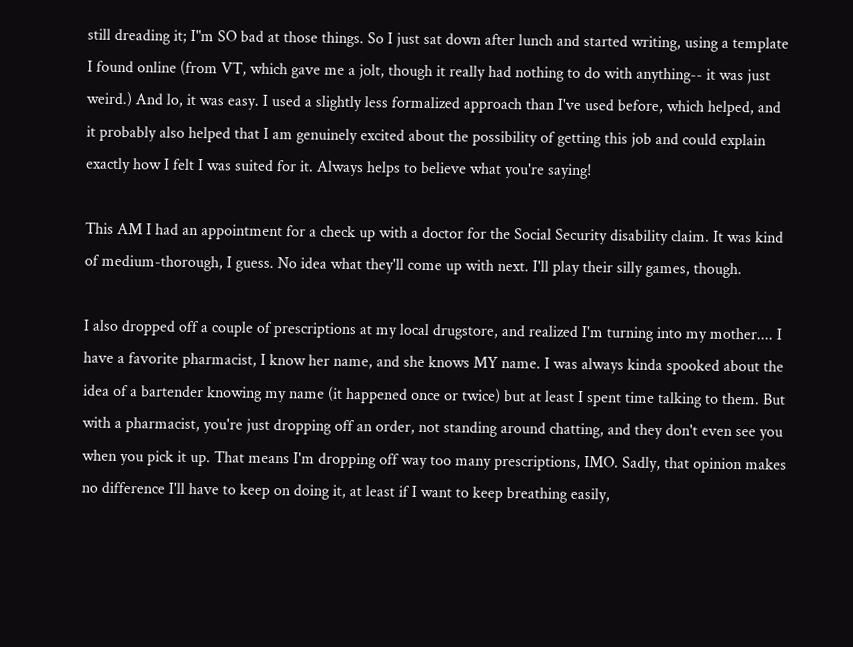still dreading it; I"m SO bad at those things. So I just sat down after lunch and started writing, using a template I found online (from VT, which gave me a jolt, though it really had nothing to do with anything-- it was just weird.) And lo, it was easy. I used a slightly less formalized approach than I've used before, which helped, and it probably also helped that I am genuinely excited about the possibility of getting this job and could explain exactly how I felt I was suited for it. Always helps to believe what you're saying!

This AM I had an appointment for a check up with a doctor for the Social Security disability claim. It was kind of medium-thorough, I guess. No idea what they'll come up with next. I'll play their silly games, though.

I also dropped off a couple of prescriptions at my local drugstore, and realized I'm turning into my mother.... I have a favorite pharmacist, I know her name, and she knows MY name. I was always kinda spooked about the idea of a bartender knowing my name (it happened once or twice) but at least I spent time talking to them. But with a pharmacist, you're just dropping off an order, not standing around chatting, and they don't even see you when you pick it up. That means I'm dropping off way too many prescriptions, IMO. Sadly, that opinion makes no difference I'll have to keep on doing it, at least if I want to keep breathing easily,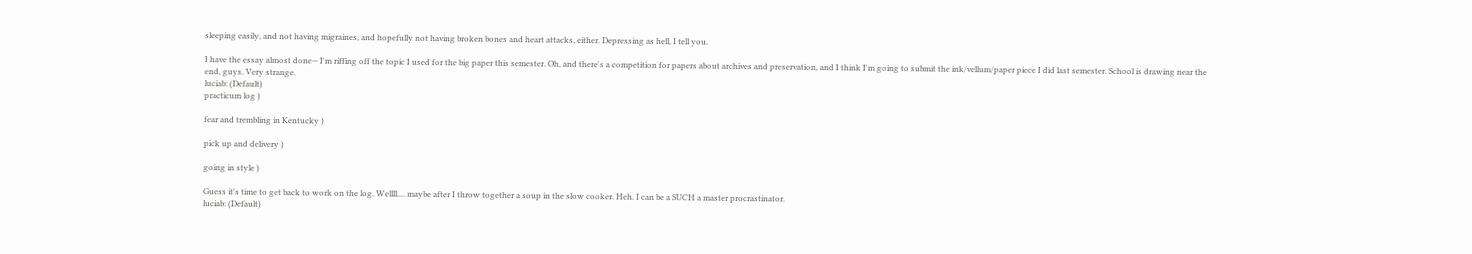sleeping easily, and not having migraines, and hopefully not having broken bones and heart attacks, either. Depressing as hell, I tell you.

I have the essay almost done-- I'm riffing off the topic I used for the big paper this semester. Oh, and there's a competition for papers about archives and preservation, and I think I'm going to submit the ink/vellum/paper piece I did last semester. School is drawing near the end, guys. Very strange.
luciab: (Default)
practicum log )

fear and trembling in Kentucky )

pick up and delivery )

going in style )

Guess it's time to get back to work on the log. Wellll.... maybe after I throw together a soup in the slow cooker. Heh. I can be a SUCH a master procrastinator.
luciab: (Default)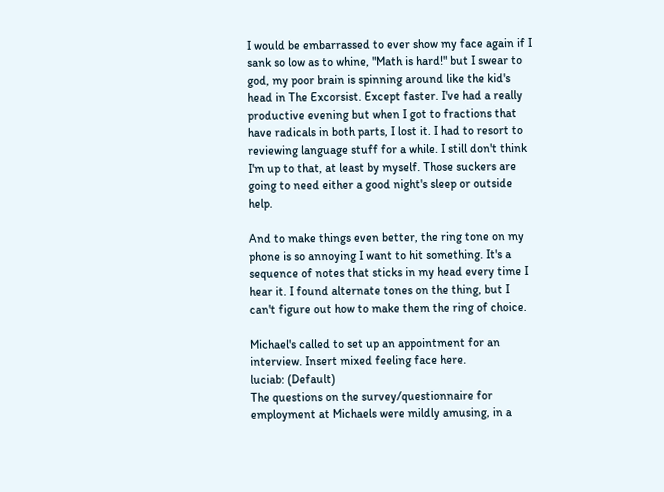I would be embarrassed to ever show my face again if I sank so low as to whine, "Math is hard!" but I swear to god, my poor brain is spinning around like the kid's head in The Excorsist. Except faster. I've had a really productive evening but when I got to fractions that have radicals in both parts, I lost it. I had to resort to reviewing language stuff for a while. I still don't think I'm up to that, at least by myself. Those suckers are going to need either a good night's sleep or outside help.

And to make things even better, the ring tone on my phone is so annoying I want to hit something. It's a sequence of notes that sticks in my head every time I hear it. I found alternate tones on the thing, but I can't figure out how to make them the ring of choice.

Michael's called to set up an appointment for an interview. Insert mixed feeling face here.
luciab: (Default)
The questions on the survey/questionnaire for employment at Michaels were mildly amusing, in a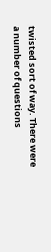twisted sort of way. There were a number of questions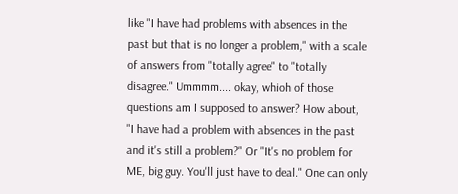like "I have had problems with absences in the past but that is no longer a problem," with a scale of answers from "totally agree" to "totally disagree." Ummmm.... okay, whioh of those questions am I supposed to answer? How about, "I have had a problem with absences in the past and it's still a problem?" Or "It's no problem for ME, big guy. You'll just have to deal." One can only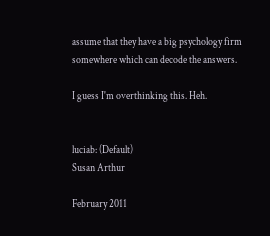assume that they have a big psychology firm somewhere which can decode the answers.

I guess I'm overthinking this. Heh.


luciab: (Default)
Susan Arthur

February 2011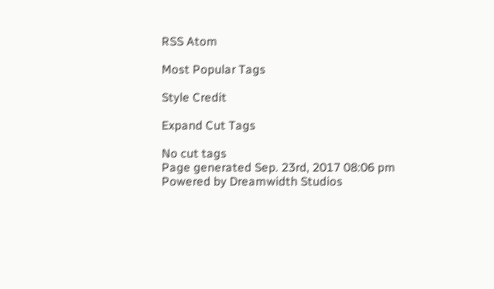RSS Atom

Most Popular Tags

Style Credit

Expand Cut Tags

No cut tags
Page generated Sep. 23rd, 2017 08:06 pm
Powered by Dreamwidth Studios